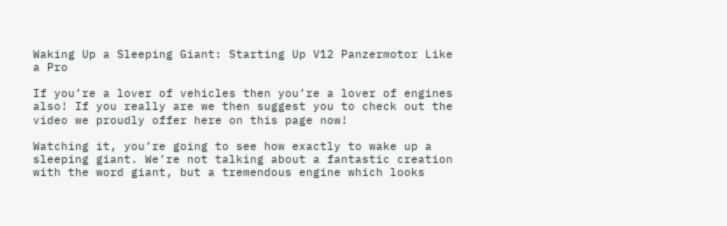Waking Up a Sleeping Giant: Starting Up V12 Panzermotor Like a Pro

If you’re a lover of vehicles then you’re a lover of engines also! If you really are we then suggest you to check out the video we proudly offer here on this page now!

Watching it, you’re going to see how exactly to wake up a sleeping giant. We’re not talking about a fantastic creation with the word giant, but a tremendous engine which looks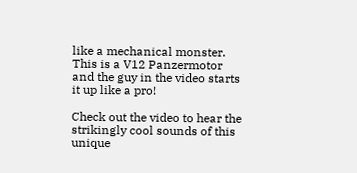like a mechanical monster. This is a V12 Panzermotor and the guy in the video starts it up like a pro!

Check out the video to hear the strikingly cool sounds of this unique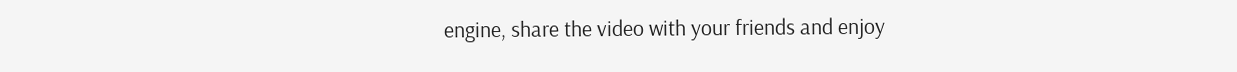engine, share the video with your friends and enjoy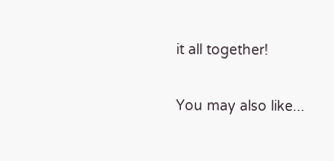it all together!

You may also like...